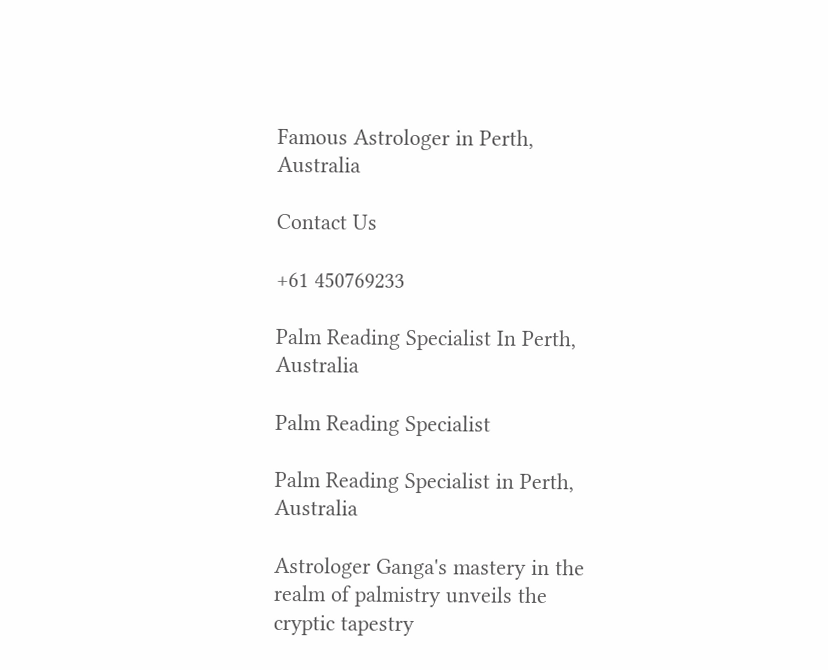Famous Astrologer in Perth, Australia

Contact Us

+61 450769233

Palm Reading Specialist In Perth, Australia

Palm Reading Specialist

Palm Reading Specialist in Perth, Australia

Astrologer Ganga's mastery in the realm of palmistry unveils the cryptic tapestry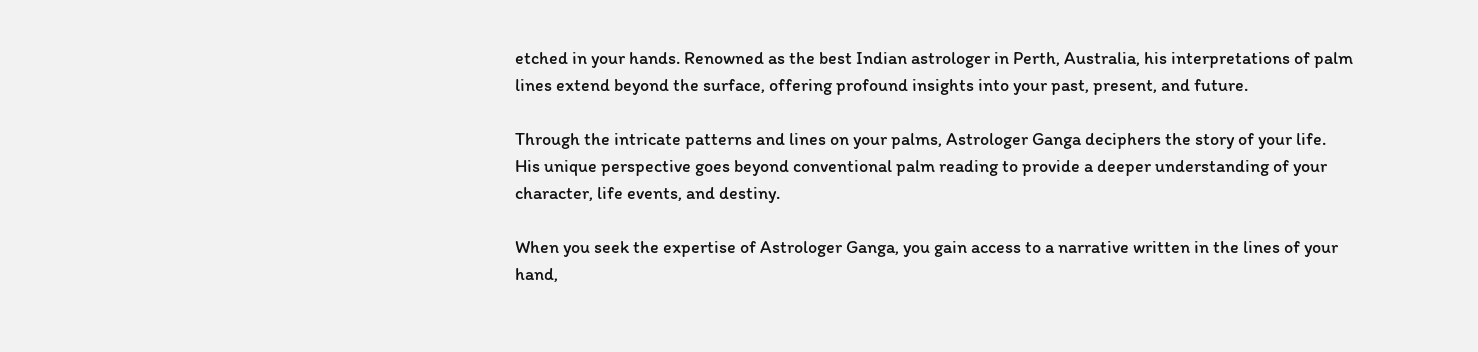etched in your hands. Renowned as the best Indian astrologer in Perth, Australia, his interpretations of palm lines extend beyond the surface, offering profound insights into your past, present, and future.

Through the intricate patterns and lines on your palms, Astrologer Ganga deciphers the story of your life. His unique perspective goes beyond conventional palm reading to provide a deeper understanding of your character, life events, and destiny.

When you seek the expertise of Astrologer Ganga, you gain access to a narrative written in the lines of your hand,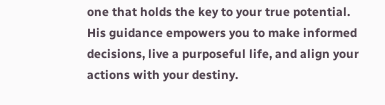one that holds the key to your true potential. His guidance empowers you to make informed decisions, live a purposeful life, and align your actions with your destiny.